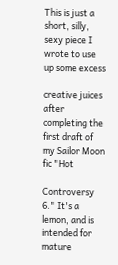This is just a short, silly, sexy piece I wrote to use up some excess

creative juices after completing the first draft of my Sailor Moon fic "Hot

Controversy 6." It's a lemon, and is intended for mature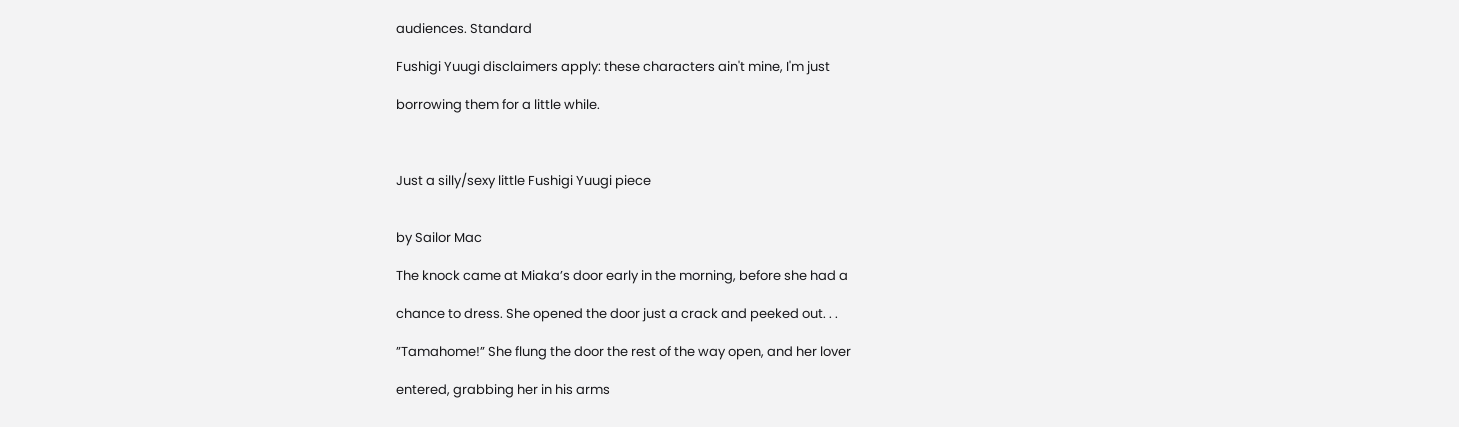audiences. Standard

Fushigi Yuugi disclaimers apply: these characters ain't mine, I'm just

borrowing them for a little while.



Just a silly/sexy little Fushigi Yuugi piece


by Sailor Mac

The knock came at Miaka’s door early in the morning, before she had a

chance to dress. She opened the door just a crack and peeked out. . .

”Tamahome!” She flung the door the rest of the way open, and her lover

entered, grabbing her in his arms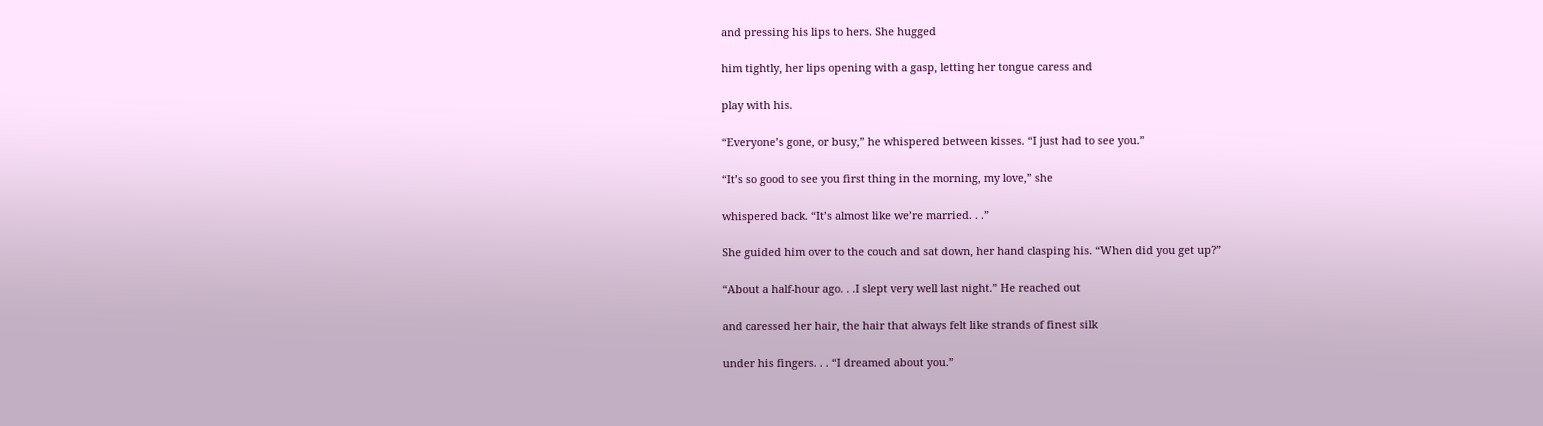and pressing his lips to hers. She hugged

him tightly, her lips opening with a gasp, letting her tongue caress and

play with his.

“Everyone’s gone, or busy,” he whispered between kisses. “I just had to see you.”

“It’s so good to see you first thing in the morning, my love,” she

whispered back. “It’s almost like we’re married. . .”

She guided him over to the couch and sat down, her hand clasping his. “When did you get up?”

“About a half-hour ago. . .I slept very well last night.” He reached out

and caressed her hair, the hair that always felt like strands of finest silk

under his fingers. . . “I dreamed about you.”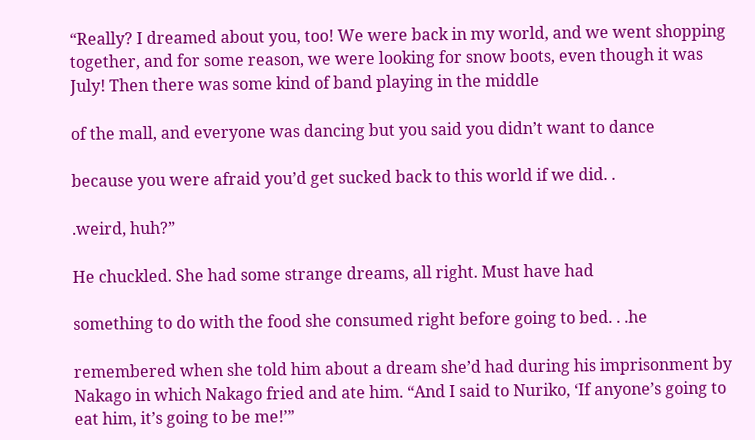“Really? I dreamed about you, too! We were back in my world, and we went shopping together, and for some reason, we were looking for snow boots, even though it was July! Then there was some kind of band playing in the middle

of the mall, and everyone was dancing but you said you didn’t want to dance

because you were afraid you’d get sucked back to this world if we did. .

.weird, huh?”

He chuckled. She had some strange dreams, all right. Must have had

something to do with the food she consumed right before going to bed. . .he

remembered when she told him about a dream she’d had during his imprisonment by Nakago in which Nakago fried and ate him. “And I said to Nuriko, ‘If anyone’s going to eat him, it’s going to be me!’”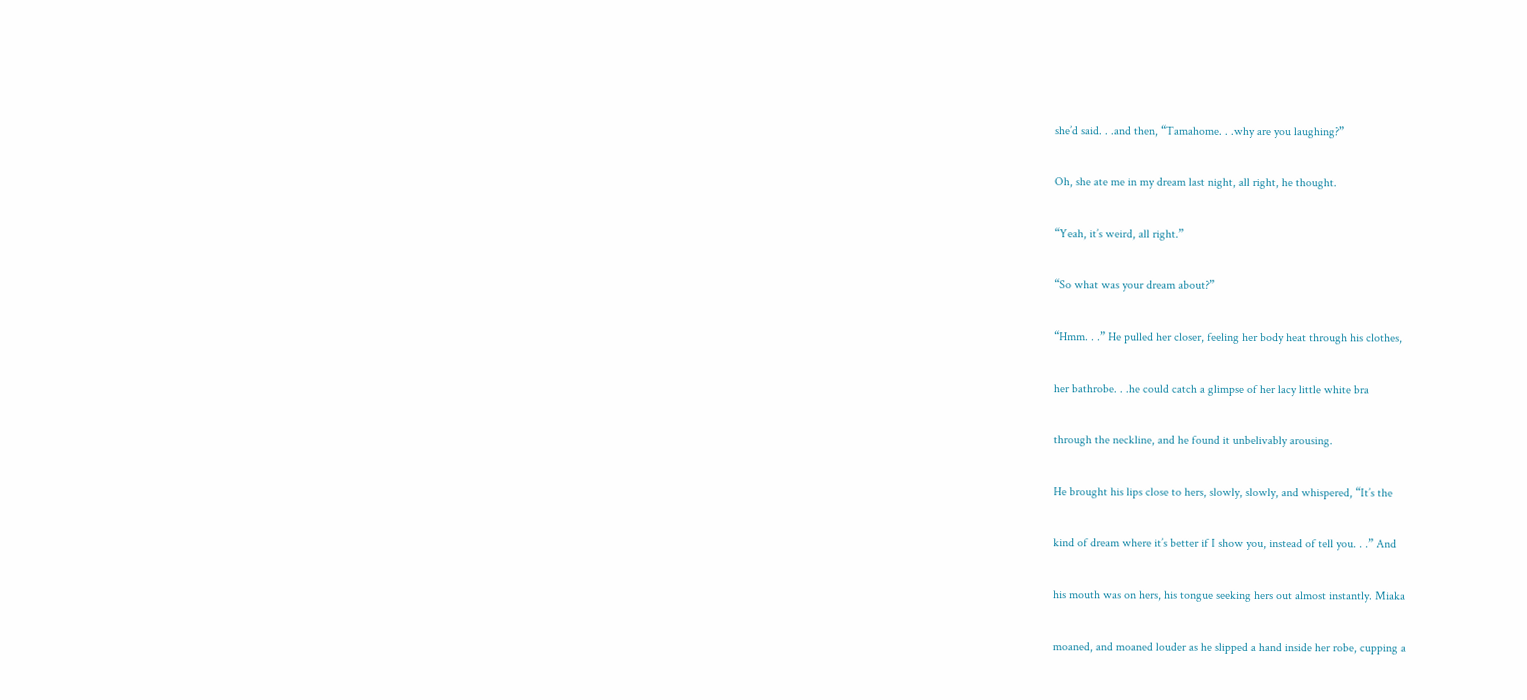she’d said. . .and then, “Tamahome. . .why are you laughing?”

Oh, she ate me in my dream last night, all right, he thought.

“Yeah, it’s weird, all right.”

“So what was your dream about?”

“Hmm. . .” He pulled her closer, feeling her body heat through his clothes,

her bathrobe. . .he could catch a glimpse of her lacy little white bra

through the neckline, and he found it unbelivably arousing.

He brought his lips close to hers, slowly, slowly, and whispered, “It’s the

kind of dream where it’s better if I show you, instead of tell you. . .” And

his mouth was on hers, his tongue seeking hers out almost instantly. Miaka

moaned, and moaned louder as he slipped a hand inside her robe, cupping a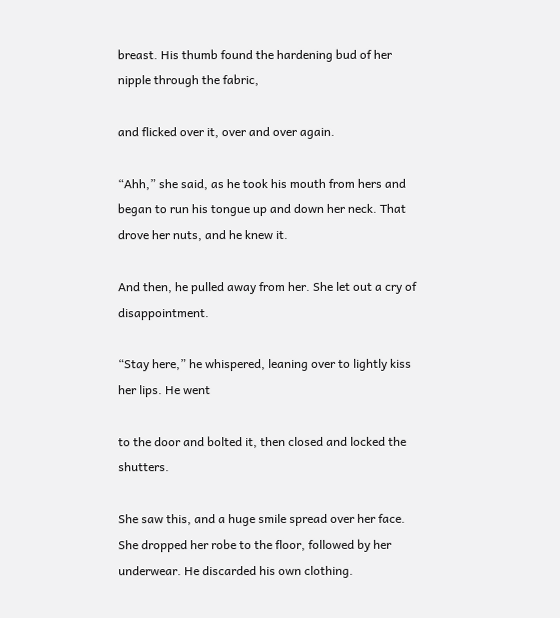breast. His thumb found the hardening bud of her nipple through the fabric,

and flicked over it, over and over again.

“Ahh,” she said, as he took his mouth from hers and began to run his tongue up and down her neck. That drove her nuts, and he knew it.

And then, he pulled away from her. She let out a cry of disappointment.

“Stay here,” he whispered, leaning over to lightly kiss her lips. He went

to the door and bolted it, then closed and locked the shutters.

She saw this, and a huge smile spread over her face. She dropped her robe to the floor, followed by her underwear. He discarded his own clothing.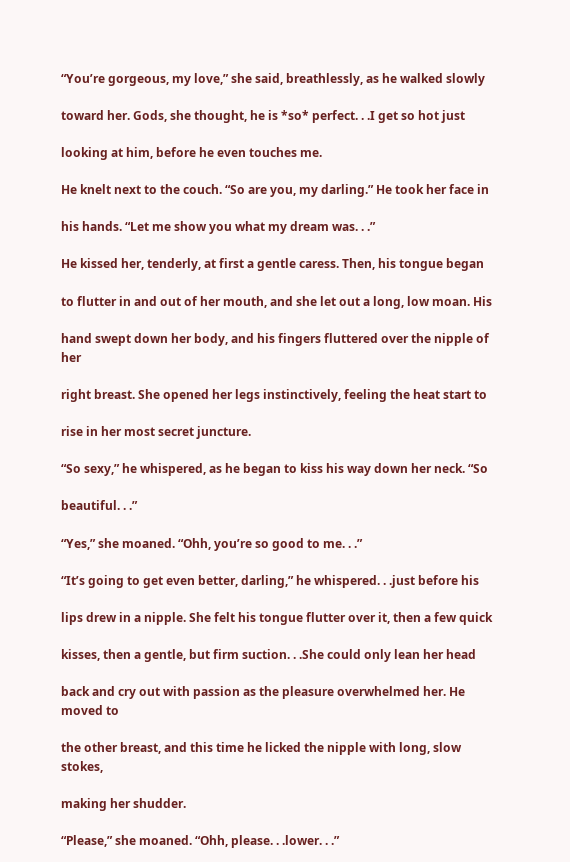“You’re gorgeous, my love,” she said, breathlessly, as he walked slowly

toward her. Gods, she thought, he is *so* perfect. . .I get so hot just

looking at him, before he even touches me.

He knelt next to the couch. “So are you, my darling.” He took her face in

his hands. “Let me show you what my dream was. . .”

He kissed her, tenderly, at first a gentle caress. Then, his tongue began

to flutter in and out of her mouth, and she let out a long, low moan. His

hand swept down her body, and his fingers fluttered over the nipple of her

right breast. She opened her legs instinctively, feeling the heat start to

rise in her most secret juncture.

“So sexy,” he whispered, as he began to kiss his way down her neck. “So

beautiful. . .”

“Yes,” she moaned. “Ohh, you’re so good to me. . .”

“It’s going to get even better, darling,” he whispered. . .just before his

lips drew in a nipple. She felt his tongue flutter over it, then a few quick

kisses, then a gentle, but firm suction. . .She could only lean her head

back and cry out with passion as the pleasure overwhelmed her. He moved to

the other breast, and this time he licked the nipple with long, slow stokes,

making her shudder.

“Please,” she moaned. “Ohh, please. . .lower. . .”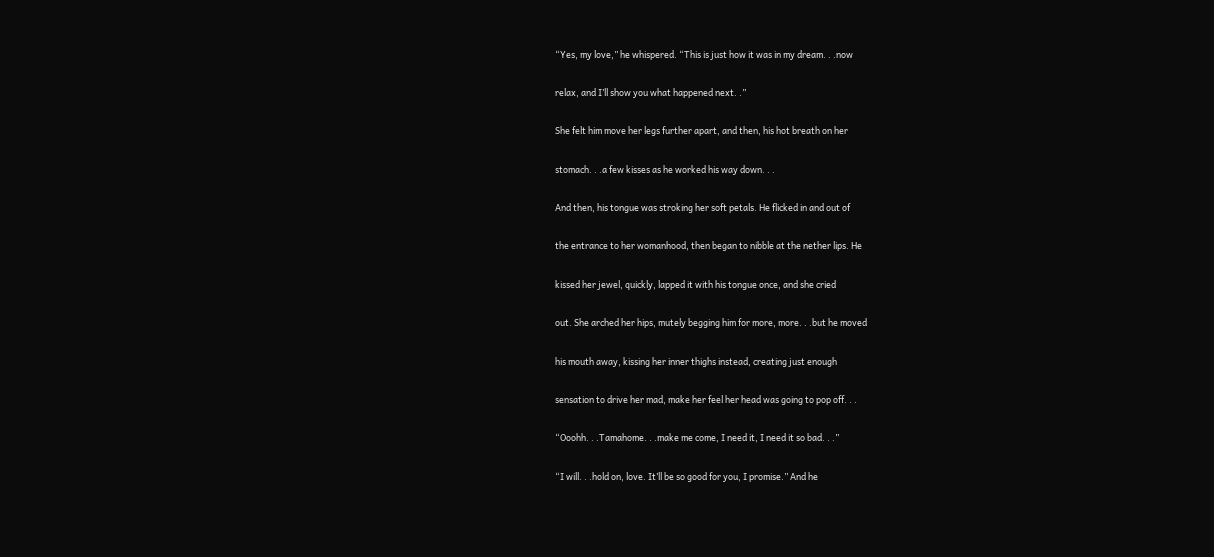“Yes, my love,” he whispered. “This is just how it was in my dream. . .now

relax, and I’ll show you what happened next. .”

She felt him move her legs further apart, and then, his hot breath on her

stomach. . .a few kisses as he worked his way down. . .

And then, his tongue was stroking her soft petals. He flicked in and out of

the entrance to her womanhood, then began to nibble at the nether lips. He

kissed her jewel, quickly, lapped it with his tongue once, and she cried

out. She arched her hips, mutely begging him for more, more. . .but he moved

his mouth away, kissing her inner thighs instead, creating just enough

sensation to drive her mad, make her feel her head was going to pop off. . .

“Ooohh. . .Tamahome. . .make me come, I need it, I need it so bad. . .”

“I will. . .hold on, love. It’ll be so good for you, I promise.” And he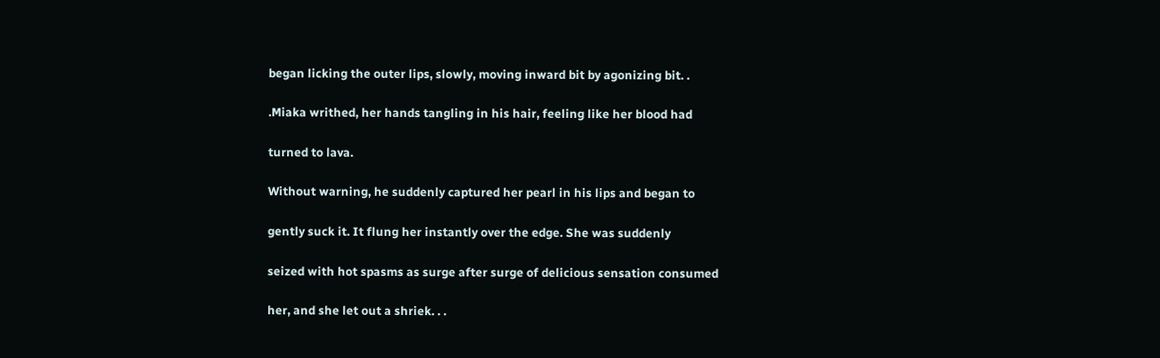began licking the outer lips, slowly, moving inward bit by agonizing bit. .

.Miaka writhed, her hands tangling in his hair, feeling like her blood had

turned to lava.

Without warning, he suddenly captured her pearl in his lips and began to

gently suck it. It flung her instantly over the edge. She was suddenly

seized with hot spasms as surge after surge of delicious sensation consumed

her, and she let out a shriek. . .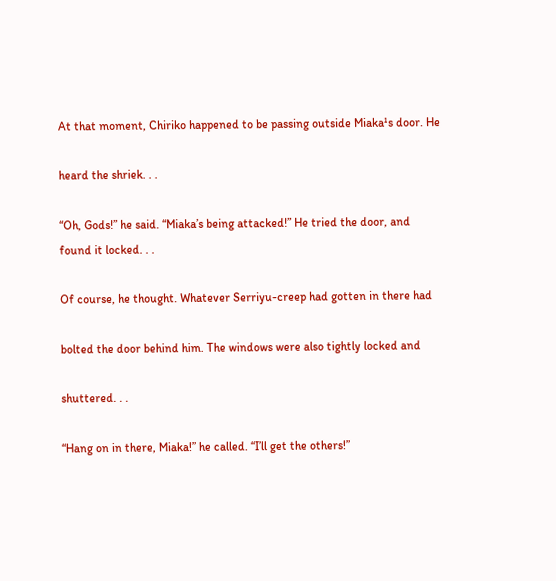At that moment, Chiriko happened to be passing outside Miaka¹s door. He

heard the shriek. . .

“Oh, Gods!” he said. “Miaka’s being attacked!” He tried the door, and found it locked. . .

Of course, he thought. Whatever Serriyu-creep had gotten in there had

bolted the door behind him. The windows were also tightly locked and

shuttered. . .

“Hang on in there, Miaka!” he called. “I’ll get the others!”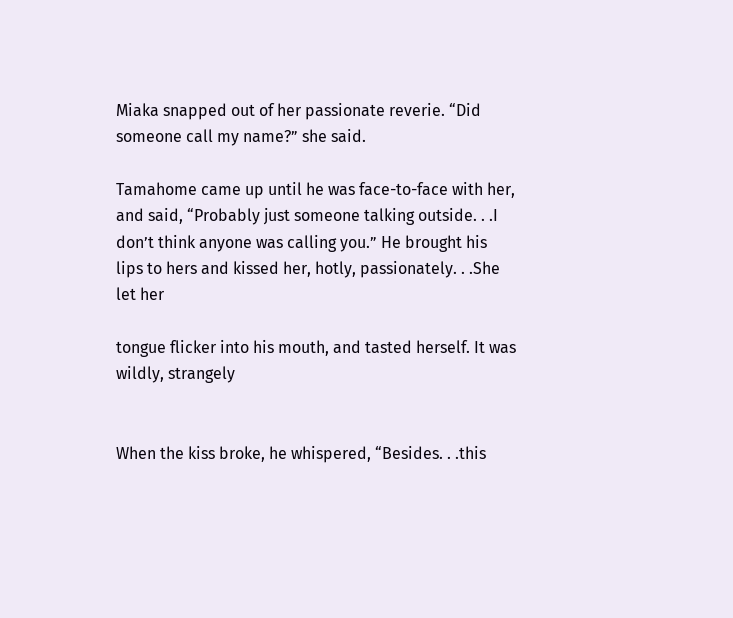Miaka snapped out of her passionate reverie. “Did someone call my name?” she said.

Tamahome came up until he was face-to-face with her, and said, “Probably just someone talking outside. . .I don’t think anyone was calling you.” He brought his lips to hers and kissed her, hotly, passionately. . .She let her

tongue flicker into his mouth, and tasted herself. It was wildly, strangely


When the kiss broke, he whispered, “Besides. . .this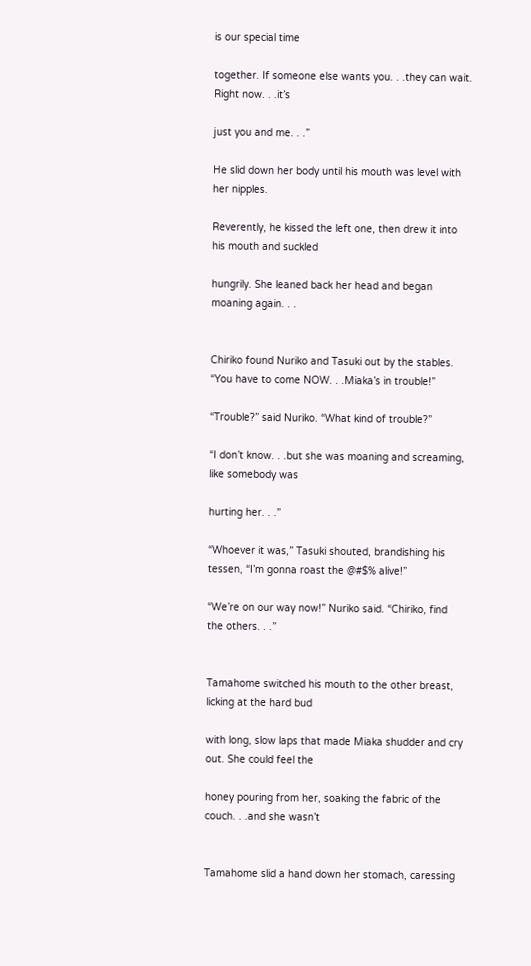is our special time

together. If someone else wants you. . .they can wait. Right now. . .it’s

just you and me. . .”

He slid down her body until his mouth was level with her nipples.

Reverently, he kissed the left one, then drew it into his mouth and suckled

hungrily. She leaned back her head and began moaning again. . .


Chiriko found Nuriko and Tasuki out by the stables. “You have to come NOW. . .Miaka’s in trouble!”

“Trouble?” said Nuriko. “What kind of trouble?”

“I don’t know. . .but she was moaning and screaming, like somebody was

hurting her. . .”

“Whoever it was,” Tasuki shouted, brandishing his tessen, “I’m gonna roast the @#$% alive!”

“We’re on our way now!” Nuriko said. “Chiriko, find the others. . .”


Tamahome switched his mouth to the other breast, licking at the hard bud

with long, slow laps that made Miaka shudder and cry out. She could feel the

honey pouring from her, soaking the fabric of the couch. . .and she wasn’t


Tamahome slid a hand down her stomach, caressing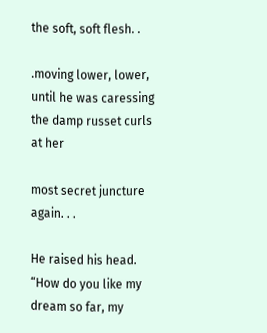the soft, soft flesh. .

.moving lower, lower, until he was caressing the damp russet curls at her

most secret juncture again. . .

He raised his head. “How do you like my dream so far, my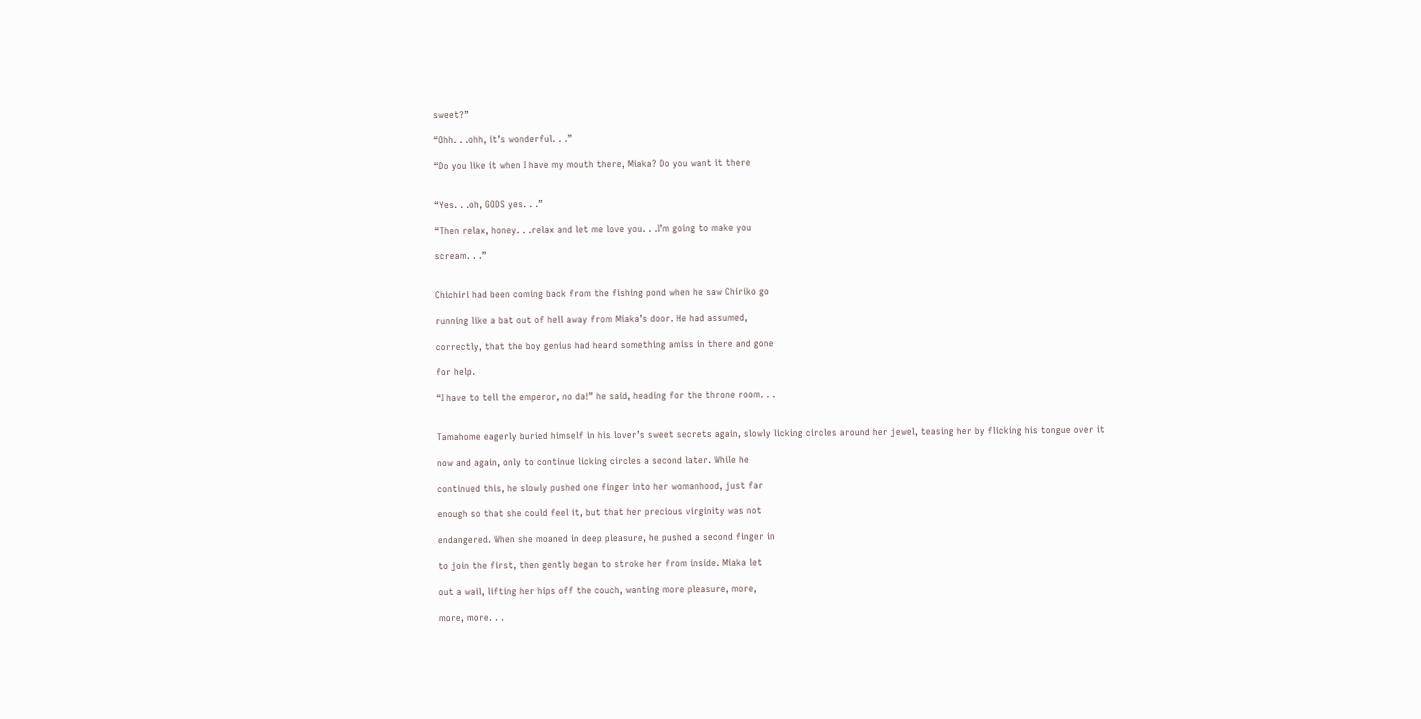sweet?”

“Ohh. . .ohh, it’s wonderful. . .”

“Do you like it when I have my mouth there, Miaka? Do you want it there


“Yes. . .oh, GODS yes. . .”

“Then relax, honey. . .relax and let me love you. . .I’m going to make you

scream. . .”


Chichiri had been coming back from the fishing pond when he saw Chiriko go

running like a bat out of hell away from Miaka’s door. He had assumed,

correctly, that the boy genius had heard something amiss in there and gone

for help.

“I have to tell the emperor, no da!” he said, heading for the throne room. . .


Tamahome eagerly buried himself in his lover’s sweet secrets again, slowly licking circles around her jewel, teasing her by flicking his tongue over it

now and again, only to continue licking circles a second later. While he

continued this, he slowly pushed one finger into her womanhood, just far

enough so that she could feel it, but that her precious virginity was not

endangered. When she moaned in deep pleasure, he pushed a second finger in

to join the first, then gently began to stroke her from inside. Miaka let

out a wail, lifting her hips off the couch, wanting more pleasure, more,

more, more. . .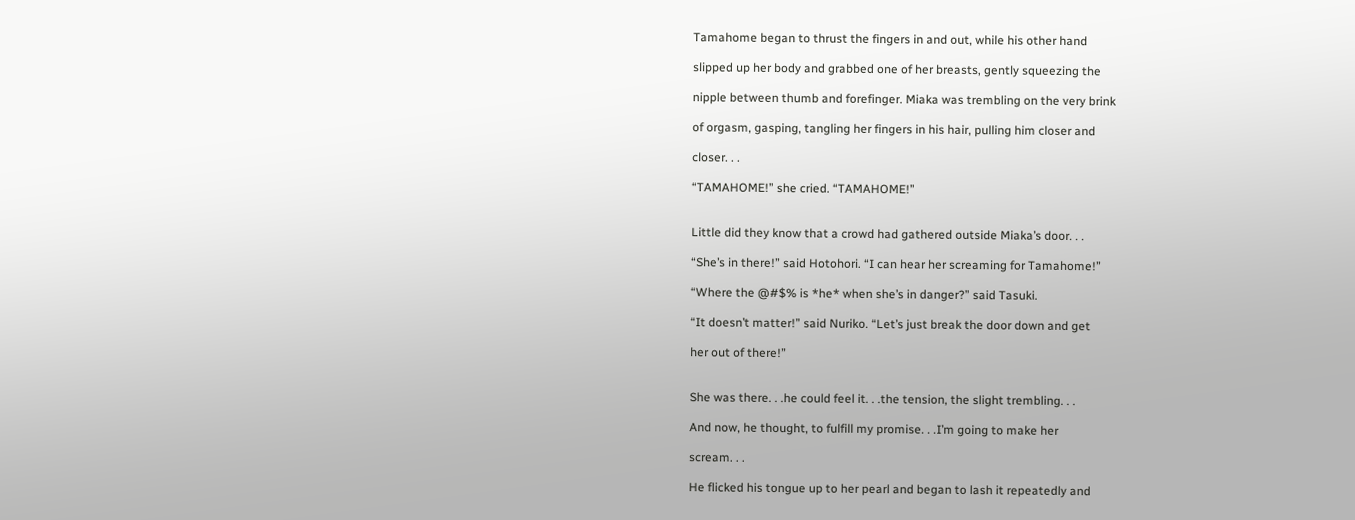Tamahome began to thrust the fingers in and out, while his other hand

slipped up her body and grabbed one of her breasts, gently squeezing the

nipple between thumb and forefinger. Miaka was trembling on the very brink

of orgasm, gasping, tangling her fingers in his hair, pulling him closer and

closer. . .

“TAMAHOME!” she cried. “TAMAHOME!”


Little did they know that a crowd had gathered outside Miaka’s door. . .

“She’s in there!” said Hotohori. “I can hear her screaming for Tamahome!”

“Where the @#$% is *he* when she’s in danger?” said Tasuki.

“It doesn’t matter!” said Nuriko. “Let’s just break the door down and get

her out of there!”


She was there. . .he could feel it. . .the tension, the slight trembling. . .

And now, he thought, to fulfill my promise. . .I’m going to make her

scream. . .

He flicked his tongue up to her pearl and began to lash it repeatedly and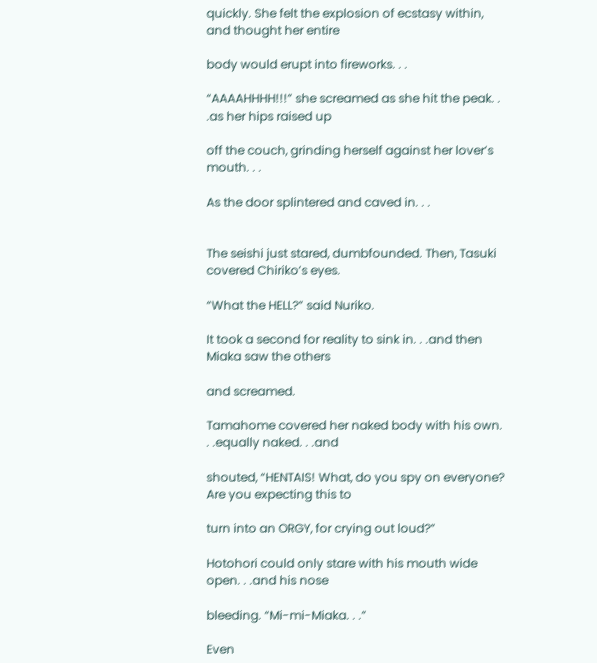quickly. She felt the explosion of ecstasy within, and thought her entire

body would erupt into fireworks. . .

“AAAAHHHH!!!” she screamed as she hit the peak. . .as her hips raised up

off the couch, grinding herself against her lover’s mouth. . .

As the door splintered and caved in. . .


The seishi just stared, dumbfounded. Then, Tasuki covered Chiriko’s eyes.

“What the HELL?” said Nuriko.

It took a second for reality to sink in. . .and then Miaka saw the others

and screamed.

Tamahome covered her naked body with his own. . .equally naked. . .and

shouted, “HENTAIS! What, do you spy on everyone? Are you expecting this to

turn into an ORGY, for crying out loud?”

Hotohori could only stare with his mouth wide open. . .and his nose

bleeding. “Mi-mi-Miaka. . .”

Even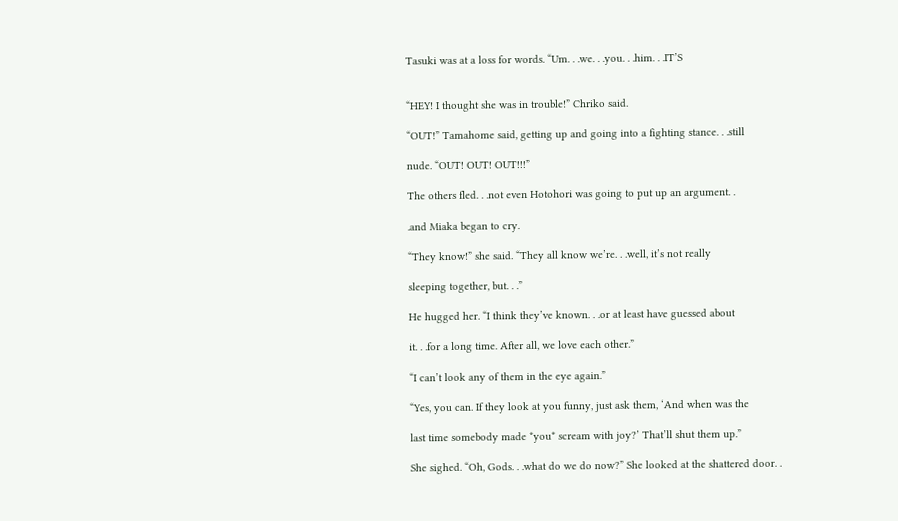Tasuki was at a loss for words. “Um. . .we. . .you. . .him. . .IT’S


“HEY! I thought she was in trouble!” Chriko said.

“OUT!” Tamahome said, getting up and going into a fighting stance. . .still

nude. “OUT! OUT! OUT!!!”

The others fled. . .not even Hotohori was going to put up an argument. .

.and Miaka began to cry.

“They know!” she said. “They all know we’re. . .well, it’s not really

sleeping together, but. . .”

He hugged her. “I think they’ve known. . .or at least have guessed about

it. . .for a long time. After all, we love each other.”

“I can’t look any of them in the eye again.”

“Yes, you can. If they look at you funny, just ask them, ‘And when was the

last time somebody made *you* scream with joy?’ That’ll shut them up.”

She sighed. “Oh, Gods. . .what do we do now?” She looked at the shattered door. .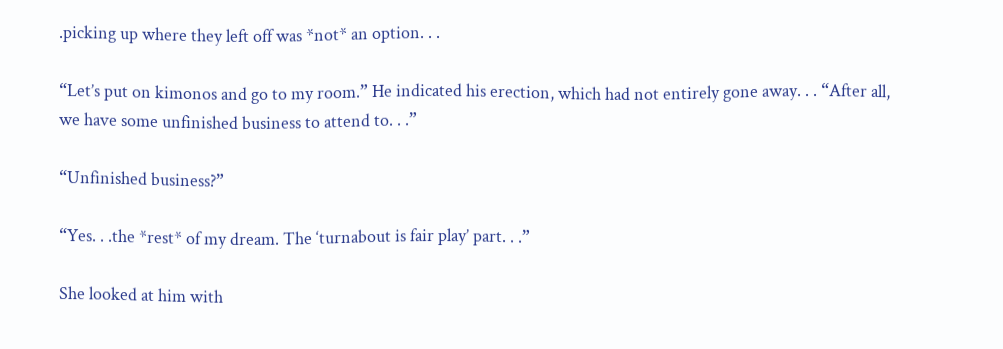.picking up where they left off was *not* an option. . .

“Let’s put on kimonos and go to my room.” He indicated his erection, which had not entirely gone away. . . “After all, we have some unfinished business to attend to. . .”

“Unfinished business?”

“Yes. . .the *rest* of my dream. The ‘turnabout is fair play’ part. . .”

She looked at him with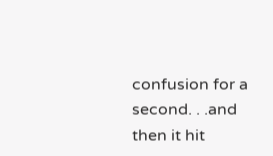confusion for a second. . .and then it hit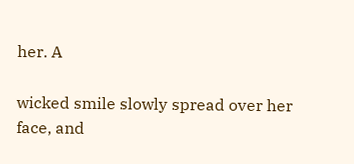her. A

wicked smile slowly spread over her face, and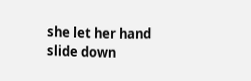she let her hand slide down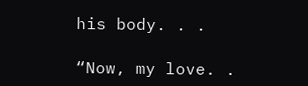his body. . .

“Now, my love. .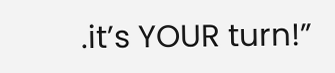.it’s YOUR turn!”